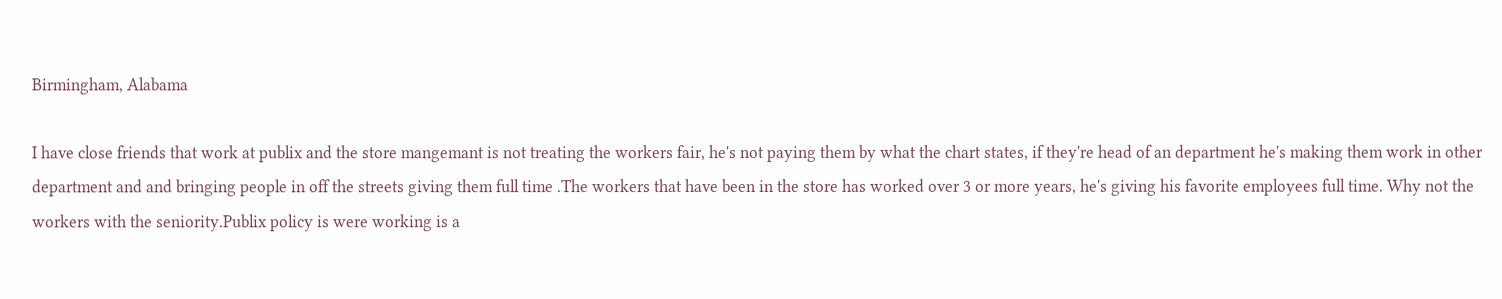Birmingham, Alabama

I have close friends that work at publix and the store mangemant is not treating the workers fair, he's not paying them by what the chart states, if they're head of an department he's making them work in other department and and bringing people in off the streets giving them full time .The workers that have been in the store has worked over 3 or more years, he's giving his favorite employees full time. Why not the workers with the seniority.Publix policy is were working is a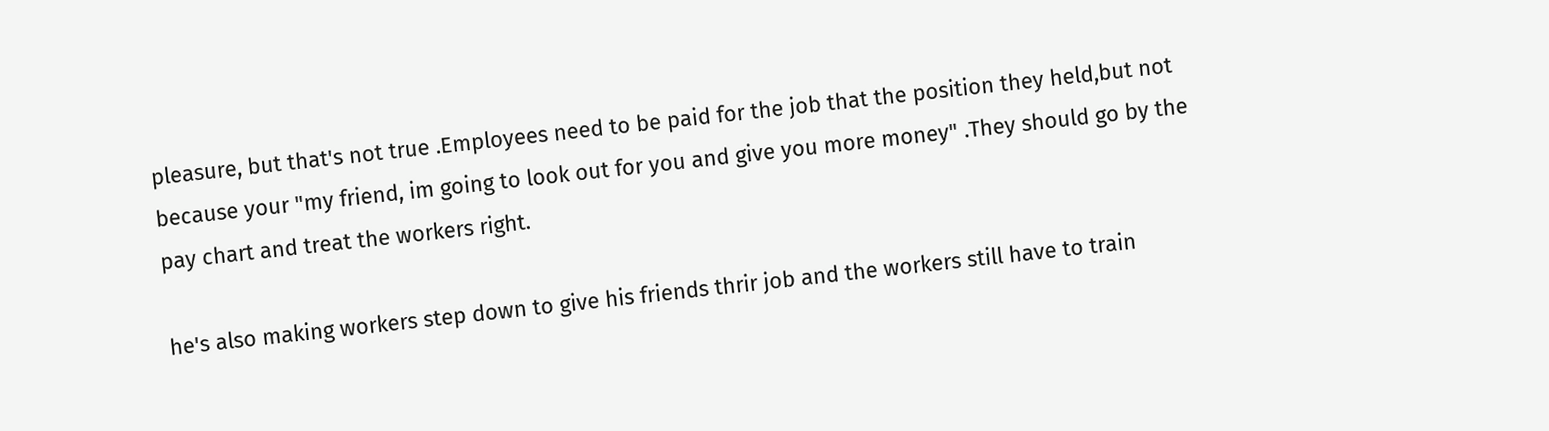pleasure, but that's not true .Employees need to be paid for the job that the position they held,but not because your "my friend, im going to look out for you and give you more money" .They should go by the pay chart and treat the workers right.

he's also making workers step down to give his friends thrir job and the workers still have to train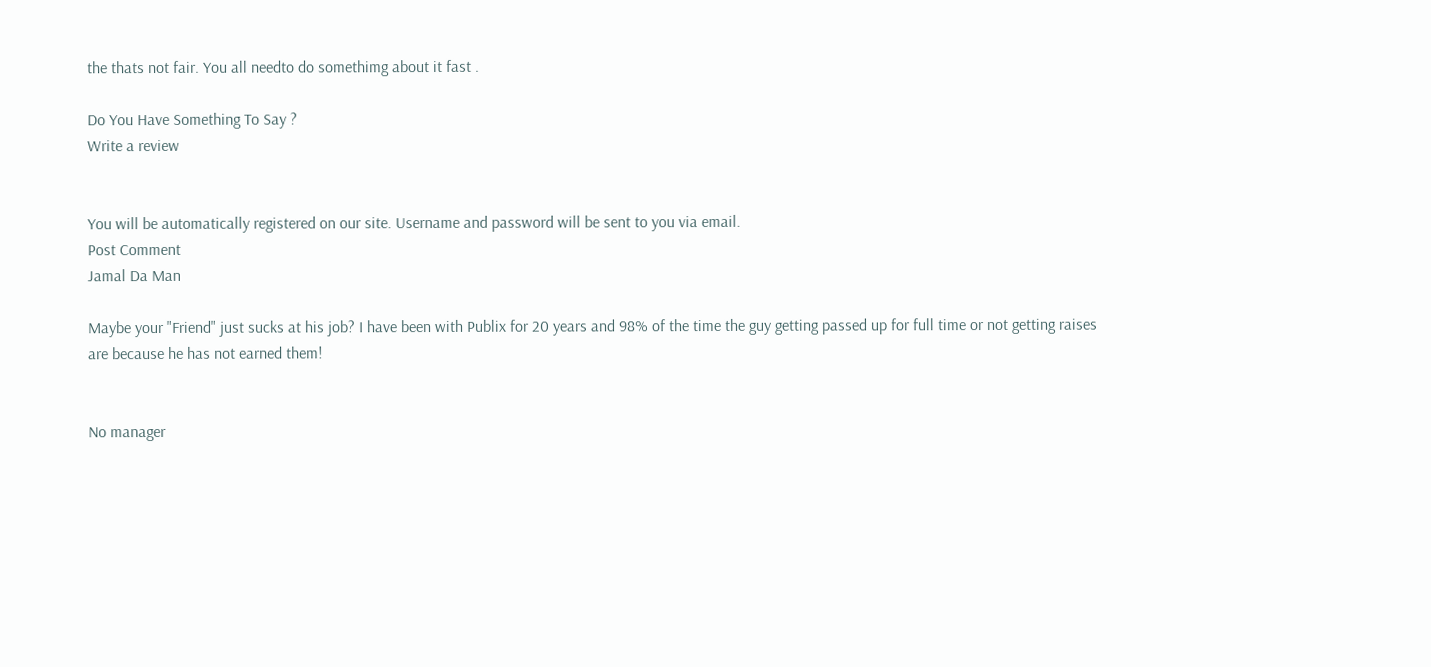the thats not fair. You all needto do somethimg about it fast .

Do You Have Something To Say ?
Write a review


You will be automatically registered on our site. Username and password will be sent to you via email.
Post Comment
Jamal Da Man

Maybe your "Friend" just sucks at his job? I have been with Publix for 20 years and 98% of the time the guy getting passed up for full time or not getting raises are because he has not earned them!


No manager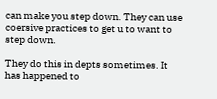can make you step down. They can use coersive practices to get u to want to step down.

They do this in depts sometimes. It has happened to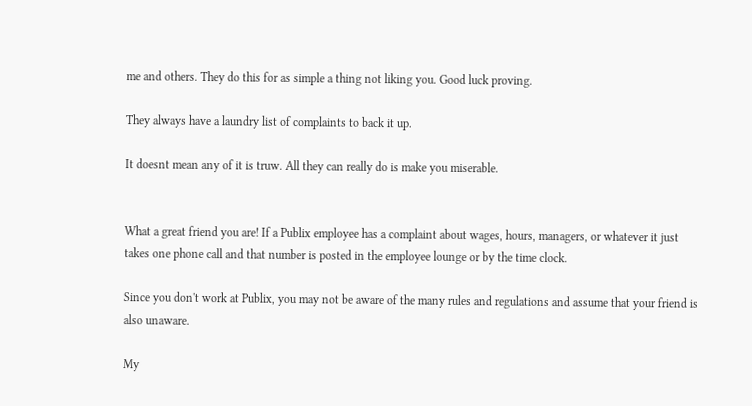me and others. They do this for as simple a thing not liking you. Good luck proving.

They always have a laundry list of complaints to back it up.

It doesnt mean any of it is truw. All they can really do is make you miserable.


What a great friend you are! If a Publix employee has a complaint about wages, hours, managers, or whatever it just takes one phone call and that number is posted in the employee lounge or by the time clock.

Since you don't work at Publix, you may not be aware of the many rules and regulations and assume that your friend is also unaware.

My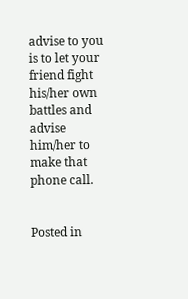advise to you is to let your friend fight his/her own battles and advise him/her to make that phone call.


Posted in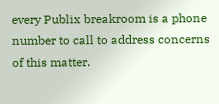every Publix breakroom is a phone number to call to address concerns of this matter.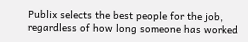Publix selects the best people for the job, regardless of how long someone has worked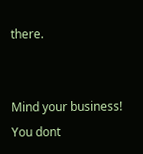there.


Mind your business! You dont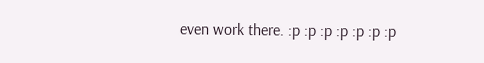even work there. :p :p :p :p :p :p :p